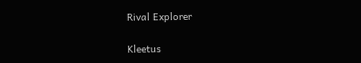Rival Explorer

Kleetus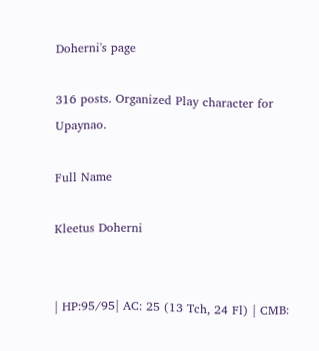Doherni's page

316 posts. Organized Play character for Upaynao.

Full Name

Kleetus Doherni


| HP:95/95| AC: 25 (13 Tch, 24 Fl) | CMB: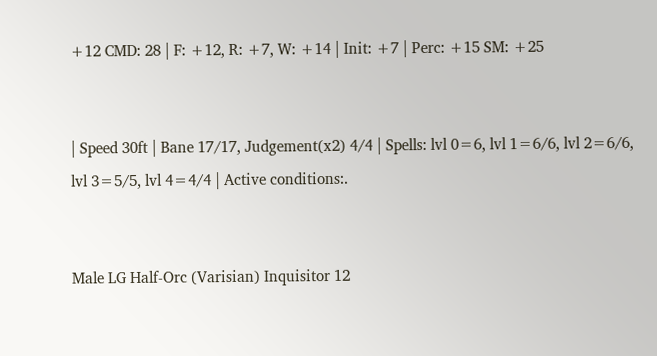+12 CMD: 28 | F: +12, R: +7, W: +14 | Init: +7 | Perc: +15 SM: +25


| Speed 30ft | Bane 17/17, Judgement(x2) 4/4 | Spells: lvl 0=6, lvl 1=6/6, lvl 2=6/6, lvl 3=5/5, lvl 4=4/4 | Active conditions:.


Male LG Half-Orc (Varisian) Inquisitor 12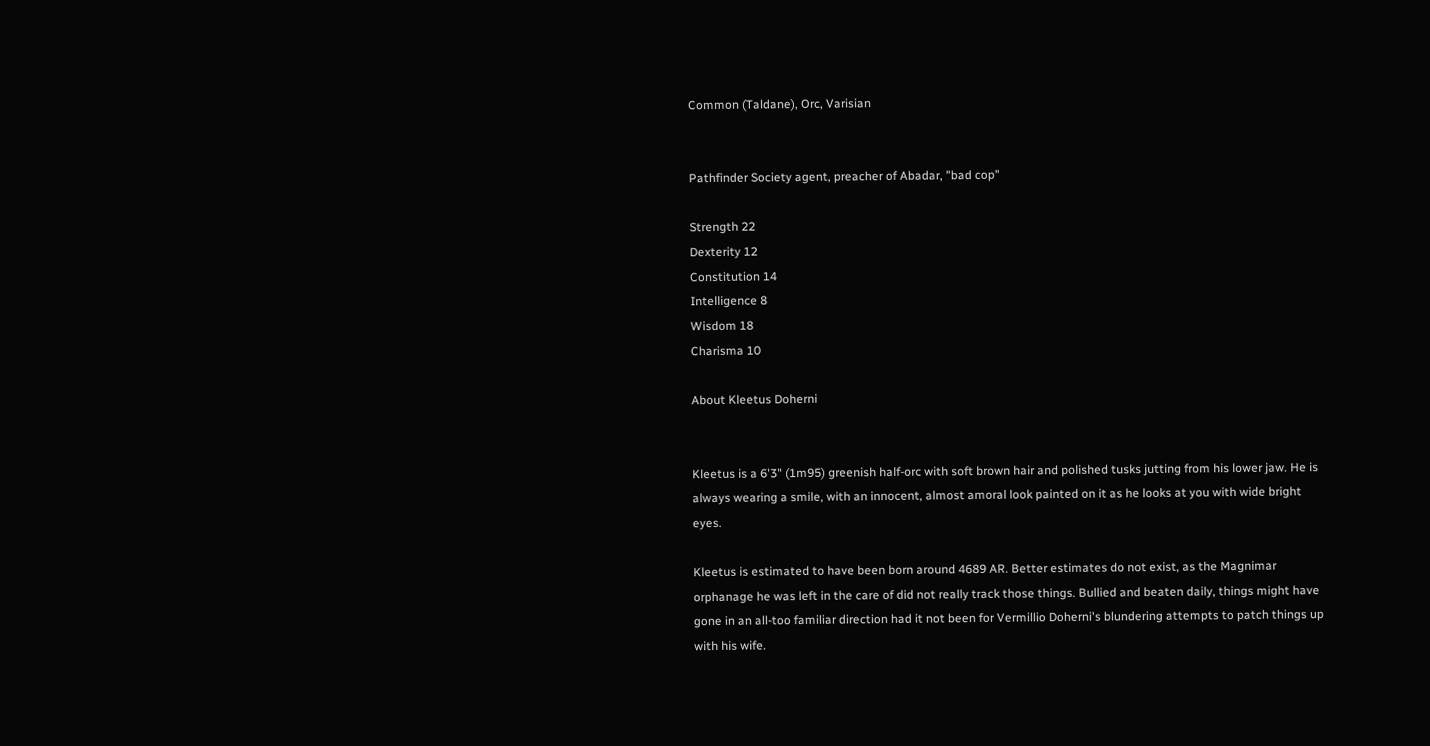Common (Taldane), Orc, Varisian


Pathfinder Society agent, preacher of Abadar, "bad cop"

Strength 22
Dexterity 12
Constitution 14
Intelligence 8
Wisdom 18
Charisma 10

About Kleetus Doherni


Kleetus is a 6'3" (1m95) greenish half-orc with soft brown hair and polished tusks jutting from his lower jaw. He is always wearing a smile, with an innocent, almost amoral look painted on it as he looks at you with wide bright eyes.

Kleetus is estimated to have been born around 4689 AR. Better estimates do not exist, as the Magnimar orphanage he was left in the care of did not really track those things. Bullied and beaten daily, things might have gone in an all-too familiar direction had it not been for Vermillio Doherni's blundering attempts to patch things up with his wife.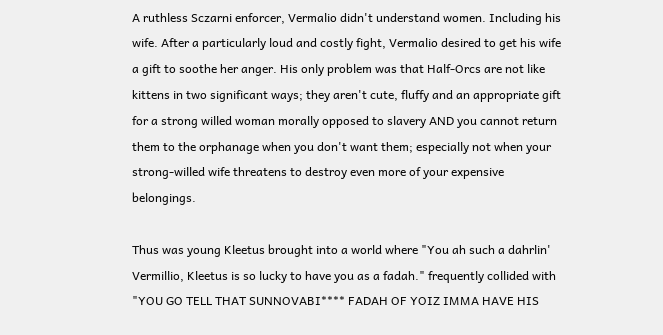A ruthless Sczarni enforcer, Vermalio didn't understand women. Including his wife. After a particularly loud and costly fight, Vermalio desired to get his wife a gift to soothe her anger. His only problem was that Half-Orcs are not like kittens in two significant ways; they aren't cute, fluffy and an appropriate gift for a strong willed woman morally opposed to slavery AND you cannot return them to the orphanage when you don't want them; especially not when your strong-willed wife threatens to destroy even more of your expensive belongings.

Thus was young Kleetus brought into a world where "You ah such a dahrlin' Vermillio, Kleetus is so lucky to have you as a fadah." frequently collided with "YOU GO TELL THAT SUNNOVABI**** FADAH OF YOIZ IMMA HAVE HIS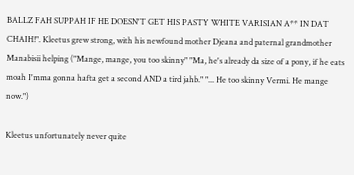BALLZ FAH SUPPAH IF HE DOESN'T GET HIS PASTY WHITE VARISIAN A** IN DAT CHAIH!". Kleetus grew strong, with his newfound mother Djeana and paternal grandmother Manabisii helping ("Mange, mange, you too skinny" "Ma, he's already da size of a pony, if he eats moah I'mma gonna hafta get a second AND a tird jahb." "... He too skinny Vermi. He mange now.")

Kleetus unfortunately never quite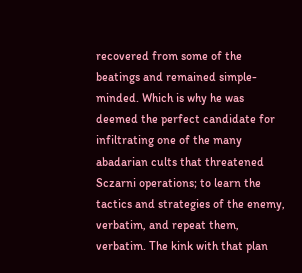recovered from some of the beatings and remained simple-minded. Which is why he was deemed the perfect candidate for infiltrating one of the many abadarian cults that threatened Sczarni operations; to learn the tactics and strategies of the enemy, verbatim, and repeat them, verbatim. The kink with that plan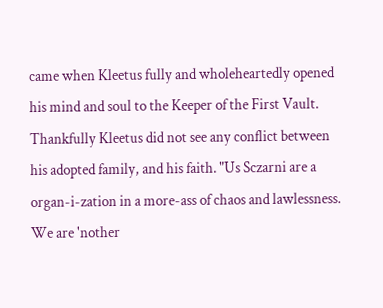came when Kleetus fully and wholeheartedly opened his mind and soul to the Keeper of the First Vault. Thankfully Kleetus did not see any conflict between his adopted family, and his faith. "Us Sczarni are a organ-i-zation in a more-ass of chaos and lawlessness. We are 'nother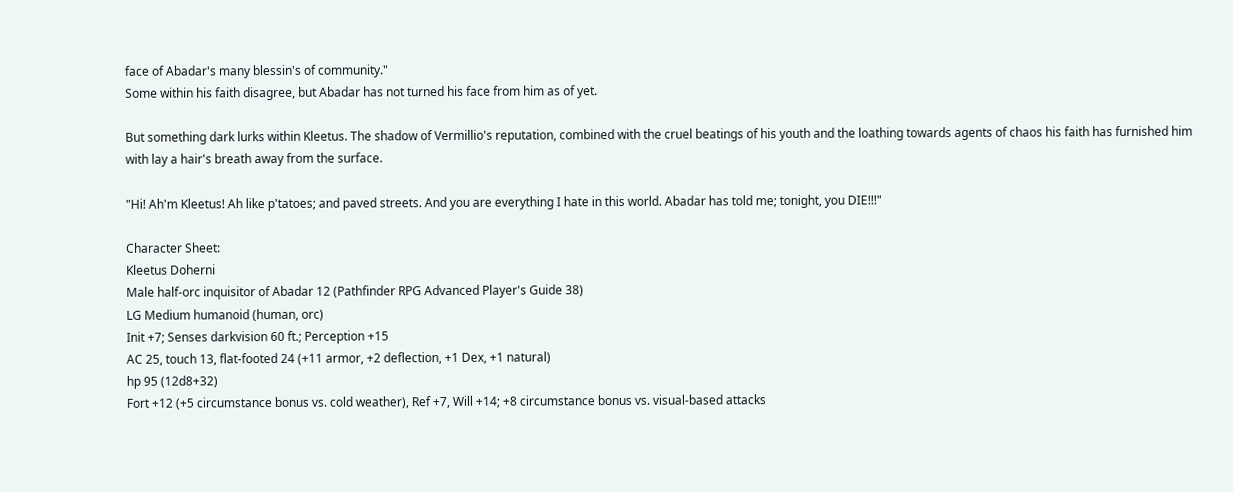face of Abadar's many blessin's of community."
Some within his faith disagree, but Abadar has not turned his face from him as of yet.

But something dark lurks within Kleetus. The shadow of Vermillio's reputation, combined with the cruel beatings of his youth and the loathing towards agents of chaos his faith has furnished him with lay a hair's breath away from the surface.

"Hi! Ah'm Kleetus! Ah like p'tatoes; and paved streets. And you are everything I hate in this world. Abadar has told me; tonight, you DIE!!!"

Character Sheet:
Kleetus Doherni
Male half-orc inquisitor of Abadar 12 (Pathfinder RPG Advanced Player's Guide 38)
LG Medium humanoid (human, orc)
Init +7; Senses darkvision 60 ft.; Perception +15
AC 25, touch 13, flat-footed 24 (+11 armor, +2 deflection, +1 Dex, +1 natural)
hp 95 (12d8+32)
Fort +12 (+5 circumstance bonus vs. cold weather), Ref +7, Will +14; +8 circumstance bonus vs. visual-based attacks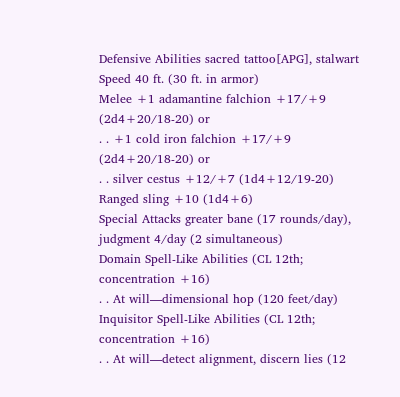Defensive Abilities sacred tattoo[APG], stalwart
Speed 40 ft. (30 ft. in armor)
Melee +1 adamantine falchion +17/+9 (2d4+20/18-20) or
. . +1 cold iron falchion +17/+9 (2d4+20/18-20) or
. . silver cestus +12/+7 (1d4+12/19-20)
Ranged sling +10 (1d4+6)
Special Attacks greater bane (17 rounds/day), judgment 4/day (2 simultaneous)
Domain Spell-Like Abilities (CL 12th; concentration +16)
. . At will—dimensional hop (120 feet/day)
Inquisitor Spell-Like Abilities (CL 12th; concentration +16)
. . At will—detect alignment, discern lies (12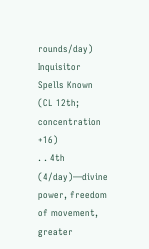rounds/day)
Inquisitor Spells Known (CL 12th; concentration +16)
. . 4th (4/day)—divine power, freedom of movement, greater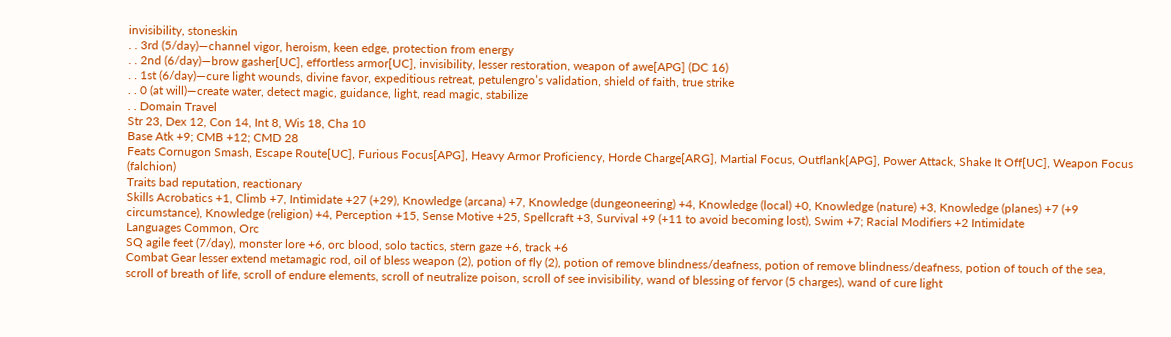invisibility, stoneskin
. . 3rd (5/day)—channel vigor, heroism, keen edge, protection from energy
. . 2nd (6/day)—brow gasher[UC], effortless armor[UC], invisibility, lesser restoration, weapon of awe[APG] (DC 16)
. . 1st (6/day)—cure light wounds, divine favor, expeditious retreat, petulengro’s validation, shield of faith, true strike
. . 0 (at will)—create water, detect magic, guidance, light, read magic, stabilize
. . Domain Travel
Str 23, Dex 12, Con 14, Int 8, Wis 18, Cha 10
Base Atk +9; CMB +12; CMD 28
Feats Cornugon Smash, Escape Route[UC], Furious Focus[APG], Heavy Armor Proficiency, Horde Charge[ARG], Martial Focus, Outflank[APG], Power Attack, Shake It Off[UC], Weapon Focus (falchion)
Traits bad reputation, reactionary
Skills Acrobatics +1, Climb +7, Intimidate +27 (+29), Knowledge (arcana) +7, Knowledge (dungeoneering) +4, Knowledge (local) +0, Knowledge (nature) +3, Knowledge (planes) +7 (+9 circumstance), Knowledge (religion) +4, Perception +15, Sense Motive +25, Spellcraft +3, Survival +9 (+11 to avoid becoming lost), Swim +7; Racial Modifiers +2 Intimidate
Languages Common, Orc
SQ agile feet (7/day), monster lore +6, orc blood, solo tactics, stern gaze +6, track +6
Combat Gear lesser extend metamagic rod, oil of bless weapon (2), potion of fly (2), potion of remove blindness/deafness, potion of remove blindness/deafness, potion of touch of the sea, scroll of breath of life, scroll of endure elements, scroll of neutralize poison, scroll of see invisibility, wand of blessing of fervor (5 charges), wand of cure light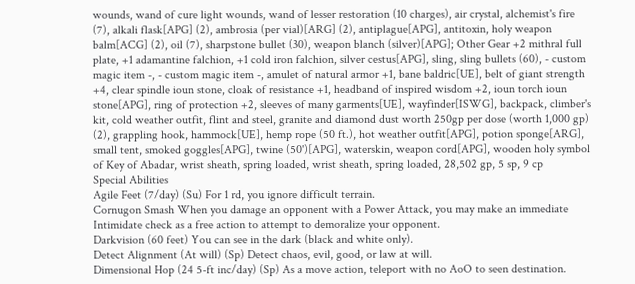wounds, wand of cure light wounds, wand of lesser restoration (10 charges), air crystal, alchemist's fire (7), alkali flask[APG] (2), ambrosia (per vial)[ARG] (2), antiplague[APG], antitoxin, holy weapon balm[ACG] (2), oil (7), sharpstone bullet (30), weapon blanch (silver)[APG]; Other Gear +2 mithral full plate, +1 adamantine falchion, +1 cold iron falchion, silver cestus[APG], sling, sling bullets (60), - custom magic item -, - custom magic item -, amulet of natural armor +1, bane baldric[UE], belt of giant strength +4, clear spindle ioun stone, cloak of resistance +1, headband of inspired wisdom +2, ioun torch ioun stone[APG], ring of protection +2, sleeves of many garments[UE], wayfinder[ISWG], backpack, climber's kit, cold weather outfit, flint and steel, granite and diamond dust worth 250gp per dose (worth 1,000 gp) (2), grappling hook, hammock[UE], hemp rope (50 ft.), hot weather outfit[APG], potion sponge[ARG], small tent, smoked goggles[APG], twine (50')[APG], waterskin, weapon cord[APG], wooden holy symbol of Key of Abadar, wrist sheath, spring loaded, wrist sheath, spring loaded, 28,502 gp, 5 sp, 9 cp
Special Abilities
Agile Feet (7/day) (Su) For 1 rd, you ignore difficult terrain.
Cornugon Smash When you damage an opponent with a Power Attack, you may make an immediate Intimidate check as a free action to attempt to demoralize your opponent.
Darkvision (60 feet) You can see in the dark (black and white only).
Detect Alignment (At will) (Sp) Detect chaos, evil, good, or law at will.
Dimensional Hop (24 5-ft inc/day) (Sp) As a move action, teleport with no AoO to seen destination.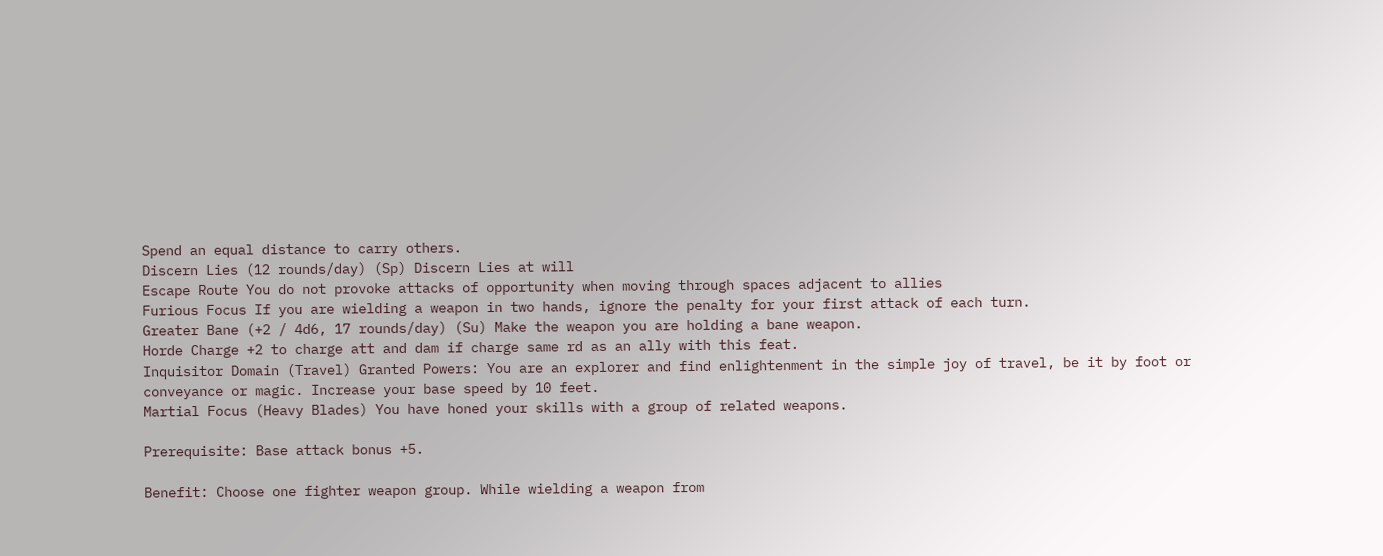Spend an equal distance to carry others.
Discern Lies (12 rounds/day) (Sp) Discern Lies at will
Escape Route You do not provoke attacks of opportunity when moving through spaces adjacent to allies
Furious Focus If you are wielding a weapon in two hands, ignore the penalty for your first attack of each turn.
Greater Bane (+2 / 4d6, 17 rounds/day) (Su) Make the weapon you are holding a bane weapon.
Horde Charge +2 to charge att and dam if charge same rd as an ally with this feat.
Inquisitor Domain (Travel) Granted Powers: You are an explorer and find enlightenment in the simple joy of travel, be it by foot or conveyance or magic. Increase your base speed by 10 feet.
Martial Focus (Heavy Blades) You have honed your skills with a group of related weapons.

Prerequisite: Base attack bonus +5.

Benefit: Choose one fighter weapon group. While wielding a weapon from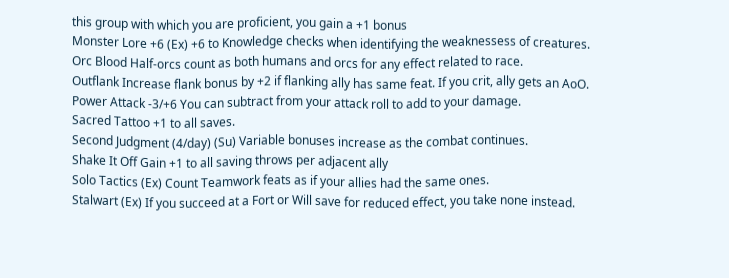this group with which you are proficient, you gain a +1 bonus
Monster Lore +6 (Ex) +6 to Knowledge checks when identifying the weaknessess of creatures.
Orc Blood Half-orcs count as both humans and orcs for any effect related to race.
Outflank Increase flank bonus by +2 if flanking ally has same feat. If you crit, ally gets an AoO.
Power Attack -3/+6 You can subtract from your attack roll to add to your damage.
Sacred Tattoo +1 to all saves.
Second Judgment (4/day) (Su) Variable bonuses increase as the combat continues.
Shake It Off Gain +1 to all saving throws per adjacent ally
Solo Tactics (Ex) Count Teamwork feats as if your allies had the same ones.
Stalwart (Ex) If you succeed at a Fort or Will save for reduced effect, you take none instead.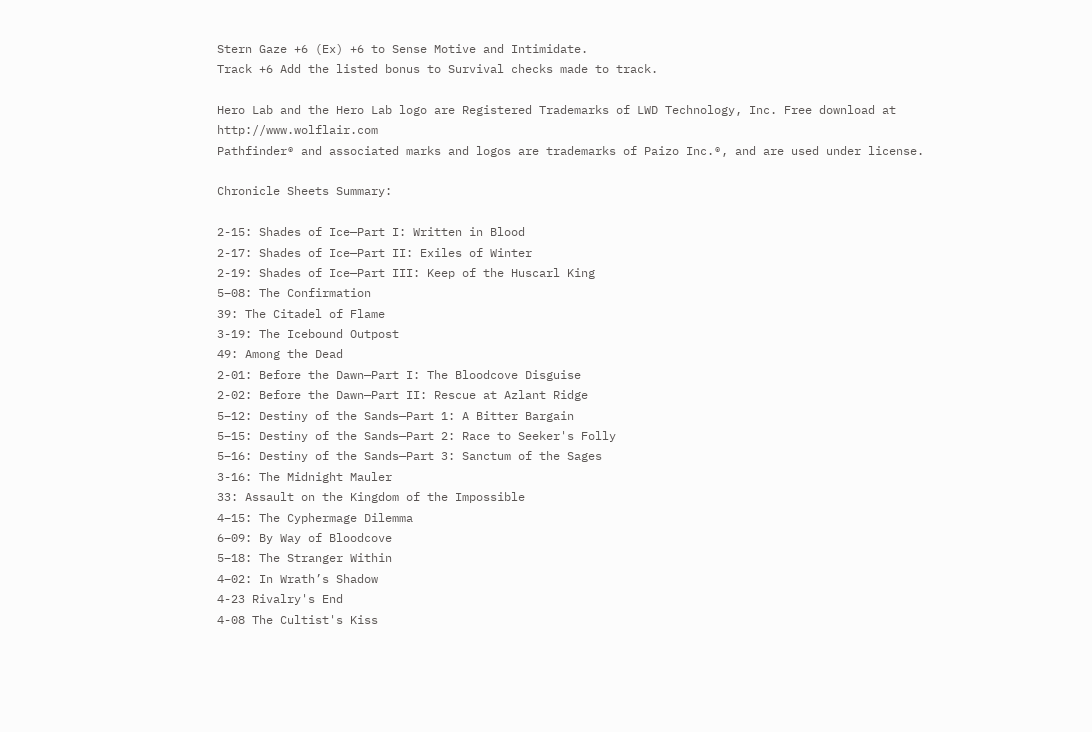Stern Gaze +6 (Ex) +6 to Sense Motive and Intimidate.
Track +6 Add the listed bonus to Survival checks made to track.

Hero Lab and the Hero Lab logo are Registered Trademarks of LWD Technology, Inc. Free download at http://www.wolflair.com
Pathfinder® and associated marks and logos are trademarks of Paizo Inc.®, and are used under license.

Chronicle Sheets Summary:

2-15: Shades of Ice—Part I: Written in Blood
2-17: Shades of Ice—Part II: Exiles of Winter
2-19: Shades of Ice—Part III: Keep of the Huscarl King
5–08: The Confirmation
39: The Citadel of Flame
3-19: The Icebound Outpost
49: Among the Dead
2-01: Before the Dawn—Part I: The Bloodcove Disguise
2-02: Before the Dawn—Part II: Rescue at Azlant Ridge
5–12: Destiny of the Sands—Part 1: A Bitter Bargain
5–15: Destiny of the Sands—Part 2: Race to Seeker's Folly
5–16: Destiny of the Sands—Part 3: Sanctum of the Sages
3-16: The Midnight Mauler
33: Assault on the Kingdom of the Impossible
4–15: The Cyphermage Dilemma
6–09: By Way of Bloodcove
5–18: The Stranger Within
4–02: In Wrath’s Shadow
4-23 Rivalry's End
4-08 The Cultist's Kiss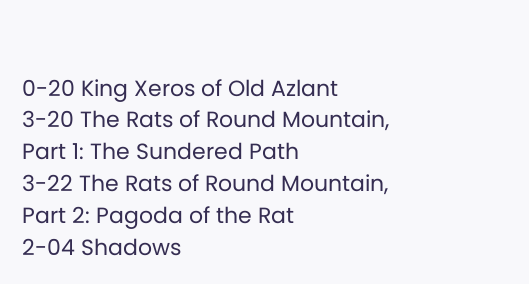0-20 King Xeros of Old Azlant
3-20 The Rats of Round Mountain, Part 1: The Sundered Path
3-22 The Rats of Round Mountain, Part 2: Pagoda of the Rat
2-04 Shadows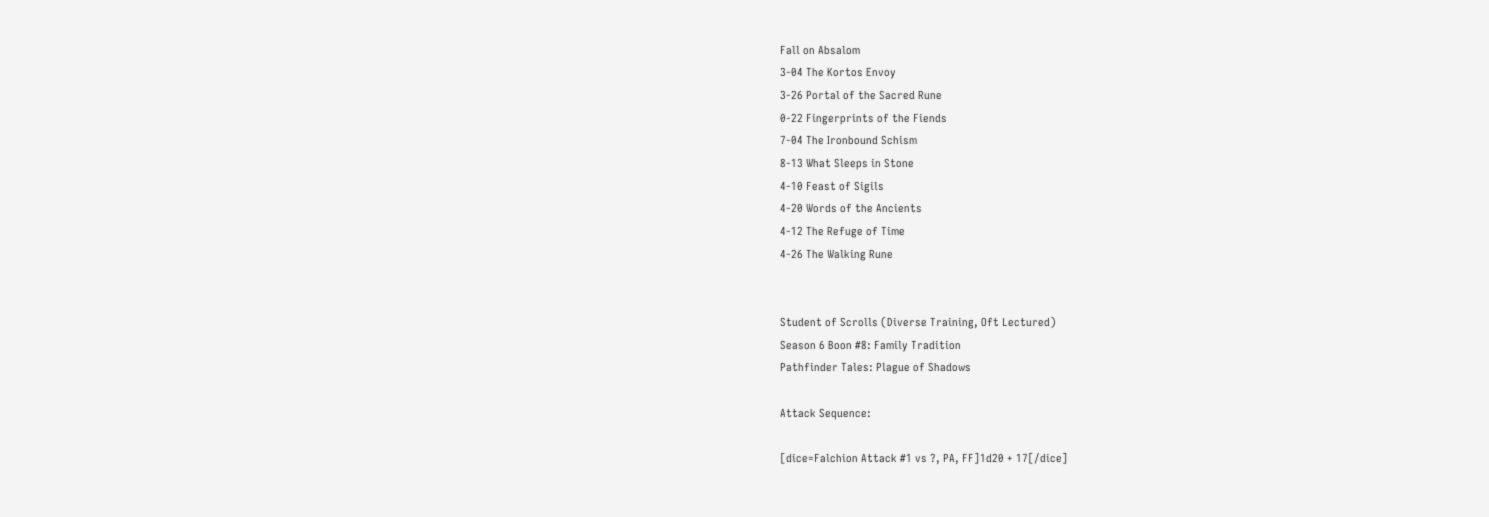Fall on Absalom
3-04 The Kortos Envoy
3-26 Portal of the Sacred Rune
0-22 Fingerprints of the Fiends
7-04 The Ironbound Schism
8-13 What Sleeps in Stone
4-10 Feast of Sigils
4-20 Words of the Ancients
4-12 The Refuge of Time
4-26 The Walking Rune


Student of Scrolls (Diverse Training, Oft Lectured)
Season 6 Boon #8: Family Tradition
Pathfinder Tales: Plague of Shadows

Attack Sequence:

[dice=Falchion Attack #1 vs ?, PA, FF]1d20 + 17[/dice]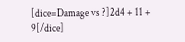[dice=Damage vs ?]2d4 + 11 + 9[/dice]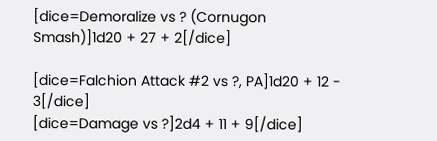[dice=Demoralize vs ? (Cornugon Smash)]1d20 + 27 + 2[/dice]

[dice=Falchion Attack #2 vs ?, PA]1d20 + 12 - 3[/dice]
[dice=Damage vs ?]2d4 + 11 + 9[/dice]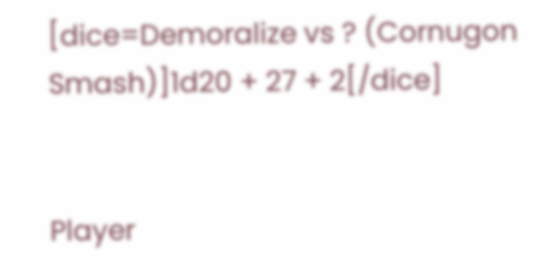[dice=Demoralize vs ? (Cornugon Smash)]1d20 + 27 + 2[/dice]


Player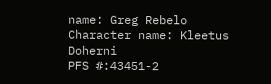name: Greg Rebelo
Character name: Kleetus Doherni
PFS #:43451-2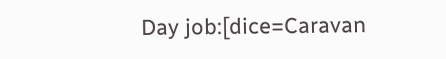Day job:[dice=Caravan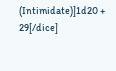(Intimidate)]1d20 + 29[/dice]